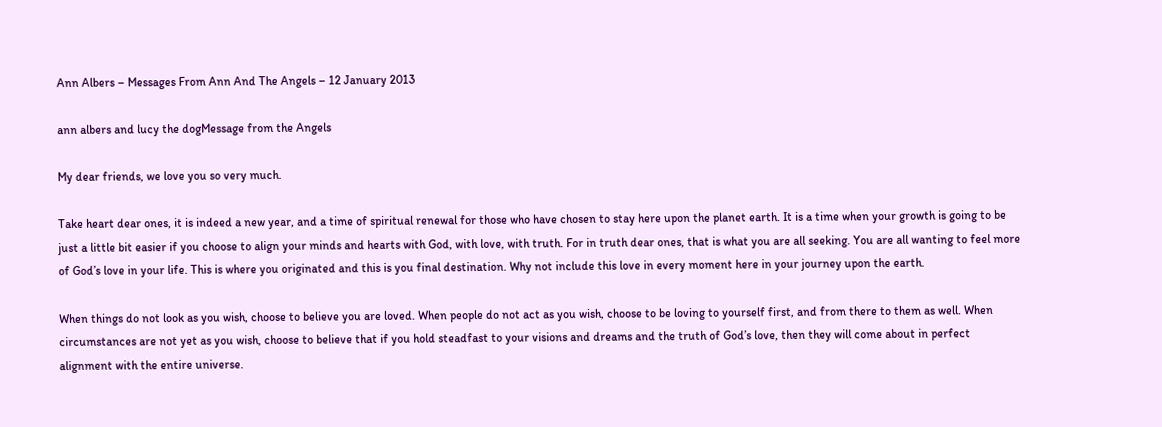Ann Albers – Messages From Ann And The Angels – 12 January 2013

ann albers and lucy the dogMessage from the Angels

My dear friends, we love you so very much.

Take heart dear ones, it is indeed a new year, and a time of spiritual renewal for those who have chosen to stay here upon the planet earth. It is a time when your growth is going to be just a little bit easier if you choose to align your minds and hearts with God, with love, with truth. For in truth dear ones, that is what you are all seeking. You are all wanting to feel more of God’s love in your life. This is where you originated and this is you final destination. Why not include this love in every moment here in your journey upon the earth.

When things do not look as you wish, choose to believe you are loved. When people do not act as you wish, choose to be loving to yourself first, and from there to them as well. When circumstances are not yet as you wish, choose to believe that if you hold steadfast to your visions and dreams and the truth of God’s love, then they will come about in perfect alignment with the entire universe.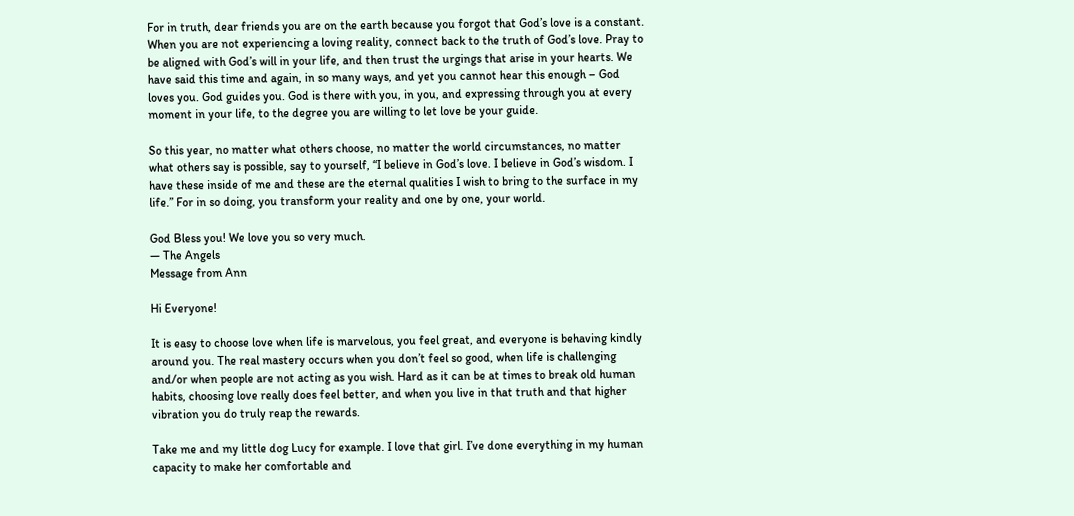For in truth, dear friends you are on the earth because you forgot that God’s love is a constant. When you are not experiencing a loving reality, connect back to the truth of God’s love. Pray to be aligned with God’s will in your life, and then trust the urgings that arise in your hearts. We have said this time and again, in so many ways, and yet you cannot hear this enough – God loves you. God guides you. God is there with you, in you, and expressing through you at every moment in your life, to the degree you are willing to let love be your guide.

So this year, no matter what others choose, no matter the world circumstances, no matter what others say is possible, say to yourself, “I believe in God’s love. I believe in God’s wisdom. I have these inside of me and these are the eternal qualities I wish to bring to the surface in my life.” For in so doing, you transform your reality and one by one, your world.

God Bless you! We love you so very much.
— The Angels
Message from Ann

Hi Everyone!

It is easy to choose love when life is marvelous, you feel great, and everyone is behaving kindly around you. The real mastery occurs when you don’t feel so good, when life is challenging and/or when people are not acting as you wish. Hard as it can be at times to break old human habits, choosing love really does feel better, and when you live in that truth and that higher vibration you do truly reap the rewards.

Take me and my little dog Lucy for example. I love that girl. I’ve done everything in my human capacity to make her comfortable and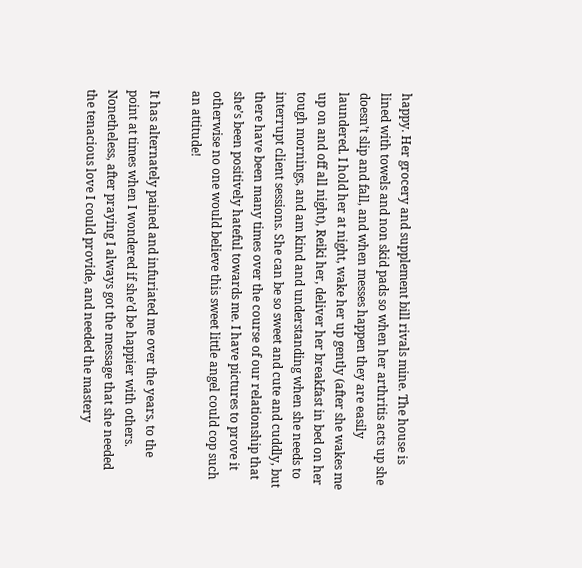happy. Her grocery and supplement bill rivals mine. The house is lined with towels and non skid pads so when her arthritis acts up she doesn’t slip and fall, and when messes happen they are easily laundered. I hold her at night, wake her up gently (after she wakes me up on and off all night), Reiki her, deliver her breakfast in bed on her tough mornings, and am kind and understanding when she needs to interrupt client sessions. She can be so sweet and cute and cuddly, but there have been many times over the course of our relationship that she’s been positively hateful towards me. I have pictures to prove it otherwise no one would believe this sweet little angel could cop such an attitude!

It has alternately pained and infuriated me over the years, to the point at times when I wondered if she’d be happier with others. Nonetheless, after praying I always got the message that she needed the tenacious love I could provide, and needed the mastery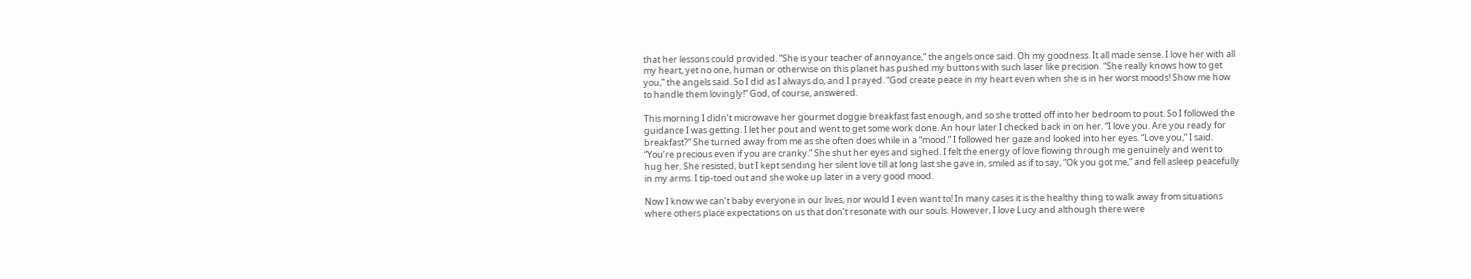that her lessons could provided. “She is your teacher of annoyance,” the angels once said. Oh my goodness. It all made sense. I love her with all my heart, yet no one, human or otherwise on this planet has pushed my buttons with such laser like precision. “She really knows how to get you,” the angels said. So I did as I always do, and I prayed. “God create peace in my heart even when she is in her worst moods! Show me how to handle them lovingly!” God, of course, answered.

This morning I didn’t microwave her gourmet doggie breakfast fast enough, and so she trotted off into her bedroom to pout. So I followed the guidance I was getting. I let her pout and went to get some work done. An hour later I checked back in on her. “I love you. Are you ready for breakfast?” She turned away from me as she often does while in a “mood.” I followed her gaze and looked into her eyes. “Love you,” I said. “You’re precious even if you are cranky.” She shut her eyes and sighed. I felt the energy of love flowing through me genuinely and went to hug her. She resisted, but I kept sending her silent love till at long last she gave in, smiled as if to say, “Ok you got me,” and fell asleep peacefully in my arms. I tip-toed out and she woke up later in a very good mood.

Now I know we can’t baby everyone in our lives, nor would I even want to! In many cases it is the healthy thing to walk away from situations where others place expectations on us that don’t resonate with our souls. However, I love Lucy and although there were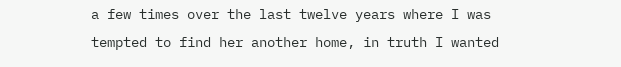a few times over the last twelve years where I was tempted to find her another home, in truth I wanted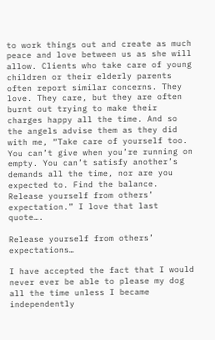to work things out and create as much peace and love between us as she will allow. Clients who take care of young children or their elderly parents often report similar concerns. They love. They care, but they are often burnt out trying to make their charges happy all the time. And so the angels advise them as they did with me, “Take care of yourself too. You can’t give when you’re running on empty. You can’t satisfy another’s demands all the time, nor are you expected to. Find the balance. Release yourself from others’ expectation.” I love that last quote….

Release yourself from others’ expectations…

I have accepted the fact that I would never ever be able to please my dog all the time unless I became independently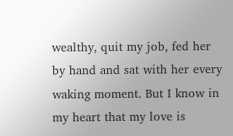wealthy, quit my job, fed her by hand and sat with her every waking moment. But I know in my heart that my love is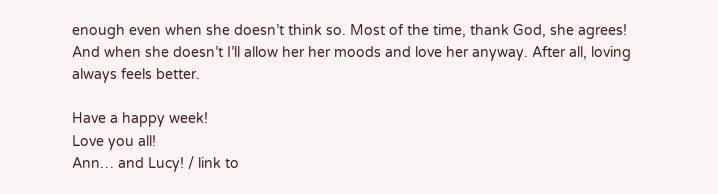enough even when she doesn’t think so. Most of the time, thank God, she agrees! And when she doesn’t I’ll allow her her moods and love her anyway. After all, loving always feels better.

Have a happy week!
Love you all!
Ann… and Lucy! / link to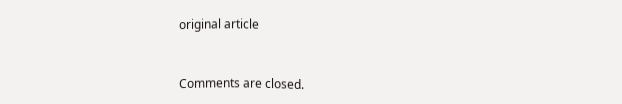original article


Comments are closed.